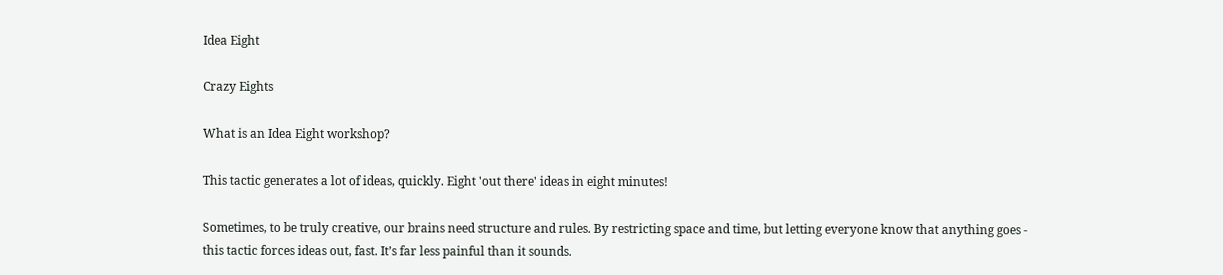Idea Eight

Crazy Eights

What is an Idea Eight workshop?

This tactic generates a lot of ideas, quickly. Eight 'out there' ideas in eight minutes!

Sometimes, to be truly creative, our brains need structure and rules. By restricting space and time, but letting everyone know that anything goes - this tactic forces ideas out, fast. It’s far less painful than it sounds.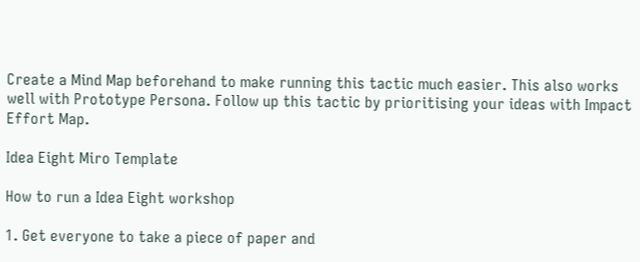Create a Mind Map beforehand to make running this tactic much easier. This also works well with Prototype Persona. Follow up this tactic by prioritising your ideas with Impact Effort Map.

Idea Eight Miro Template

How to run a Idea Eight workshop

1. Get everyone to take a piece of paper and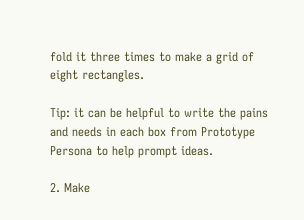fold it three times to make a grid of eight rectangles.

Tip: it can be helpful to write the pains and needs in each box from Prototype Persona to help prompt ideas.

2. Make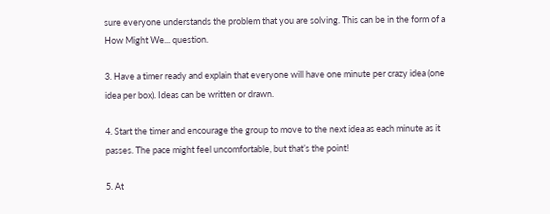sure everyone understands the problem that you are solving. This can be in the form of a How Might We... question.

3. Have a timer ready and explain that everyone will have one minute per crazy idea (one idea per box). Ideas can be written or drawn.

4. Start the timer and encourage the group to move to the next idea as each minute as it passes. The pace might feel uncomfortable, but that’s the point!

5. At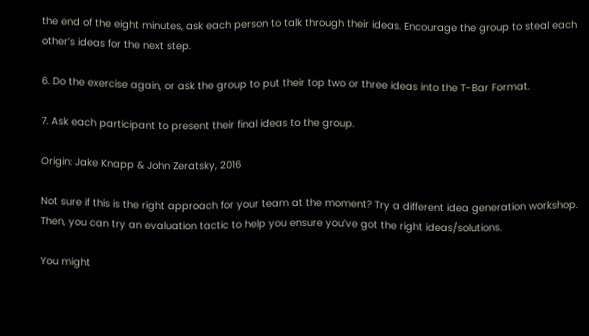the end of the eight minutes, ask each person to talk through their ideas. Encourage the group to steal each other’s ideas for the next step.

6. Do the exercise again, or ask the group to put their top two or three ideas into the T-Bar Format.

7. Ask each participant to present their final ideas to the group.

Origin: Jake Knapp & John Zeratsky, 2016

Not sure if this is the right approach for your team at the moment? Try a different idea generation workshop. Then, you can try an evaluation tactic to help you ensure you’ve got the right ideas/solutions.

You might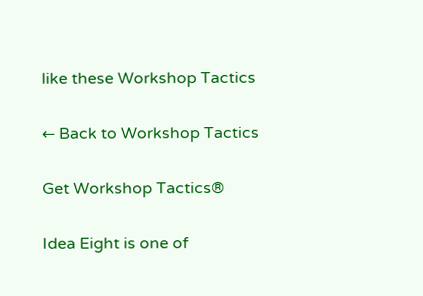like these Workshop Tactics

← Back to Workshop Tactics

Get Workshop Tactics®

Idea Eight is one of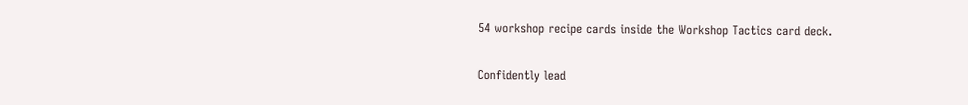54 workshop recipe cards inside the Workshop Tactics card deck.

Confidently lead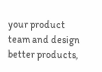your product team and design better products,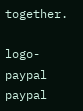together.

logo-paypal paypal